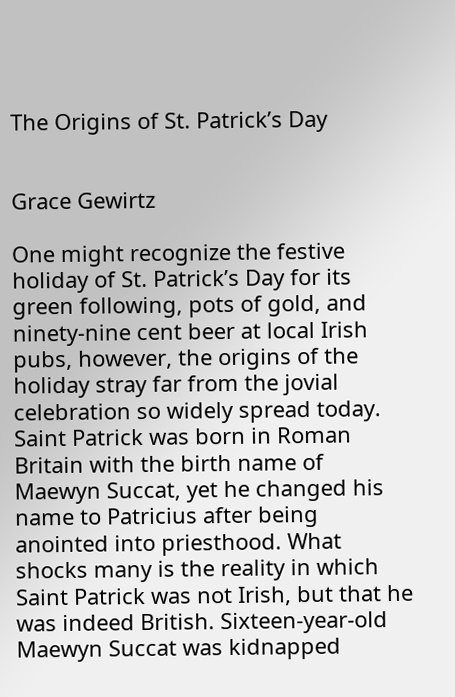The Origins of St. Patrick’s Day


Grace Gewirtz

One might recognize the festive holiday of St. Patrick’s Day for its green following, pots of gold, and ninety-nine cent beer at local Irish pubs, however, the origins of the holiday stray far from the jovial celebration so widely spread today. Saint Patrick was born in Roman Britain with the birth name of Maewyn Succat, yet he changed his name to Patricius after being anointed into priesthood. What shocks many is the reality in which Saint Patrick was not Irish, but that he was indeed British. Sixteen-year-old Maewyn Succat was kidnapped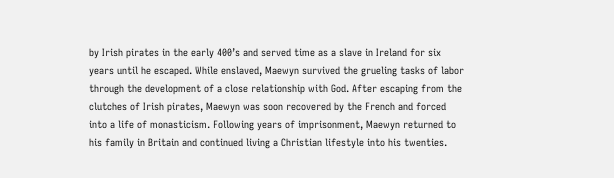by Irish pirates in the early 400’s and served time as a slave in Ireland for six years until he escaped. While enslaved, Maewyn survived the grueling tasks of labor through the development of a close relationship with God. After escaping from the clutches of Irish pirates, Maewyn was soon recovered by the French and forced into a life of monasticism. Following years of imprisonment, Maewyn returned to his family in Britain and continued living a Christian lifestyle into his twenties.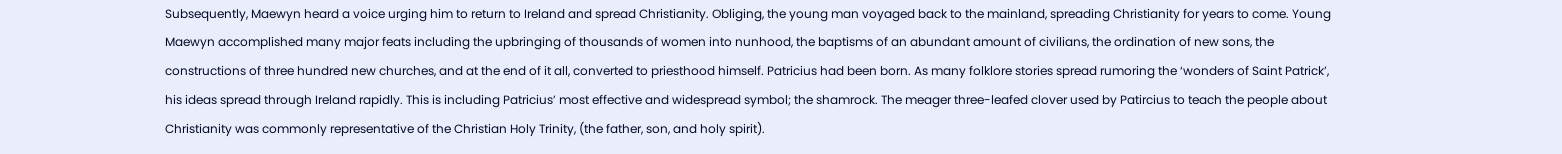Subsequently, Maewyn heard a voice urging him to return to Ireland and spread Christianity. Obliging, the young man voyaged back to the mainland, spreading Christianity for years to come. Young Maewyn accomplished many major feats including the upbringing of thousands of women into nunhood, the baptisms of an abundant amount of civilians, the ordination of new sons, the constructions of three hundred new churches, and at the end of it all, converted to priesthood himself. Patricius had been born. As many folklore stories spread rumoring the ‘wonders of Saint Patrick’, his ideas spread through Ireland rapidly. This is including Patricius’ most effective and widespread symbol; the shamrock. The meager three-leafed clover used by Patircius to teach the people about Christianity was commonly representative of the Christian Holy Trinity, (the father, son, and holy spirit).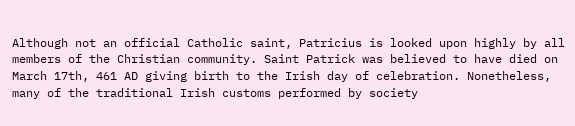Although not an official Catholic saint, Patricius is looked upon highly by all members of the Christian community. Saint Patrick was believed to have died on March 17th, 461 AD giving birth to the Irish day of celebration. Nonetheless, many of the traditional Irish customs performed by society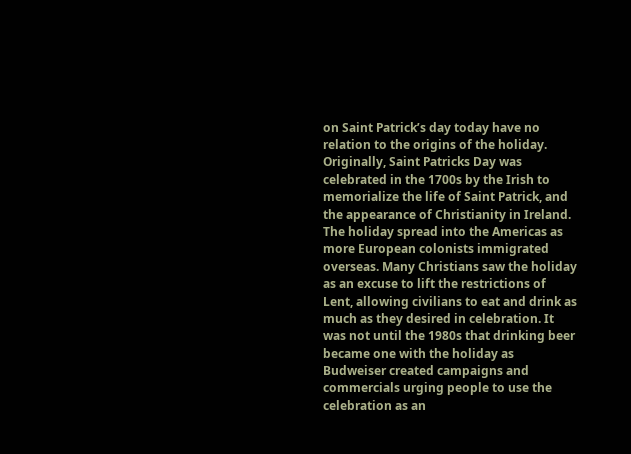on Saint Patrick’s day today have no relation to the origins of the holiday. Originally, Saint Patricks Day was celebrated in the 1700s by the Irish to memorialize the life of Saint Patrick, and the appearance of Christianity in Ireland. The holiday spread into the Americas as more European colonists immigrated overseas. Many Christians saw the holiday as an excuse to lift the restrictions of Lent, allowing civilians to eat and drink as much as they desired in celebration. It was not until the 1980s that drinking beer became one with the holiday as Budweiser created campaigns and commercials urging people to use the celebration as an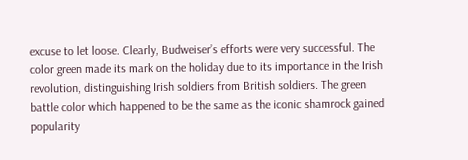excuse to let loose. Clearly, Budweiser’s efforts were very successful. The color green made its mark on the holiday due to its importance in the Irish revolution, distinguishing Irish soldiers from British soldiers. The green battle color which happened to be the same as the iconic shamrock gained popularity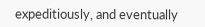expeditiously, and eventually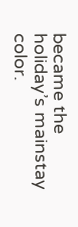became the holiday’s mainstay color.